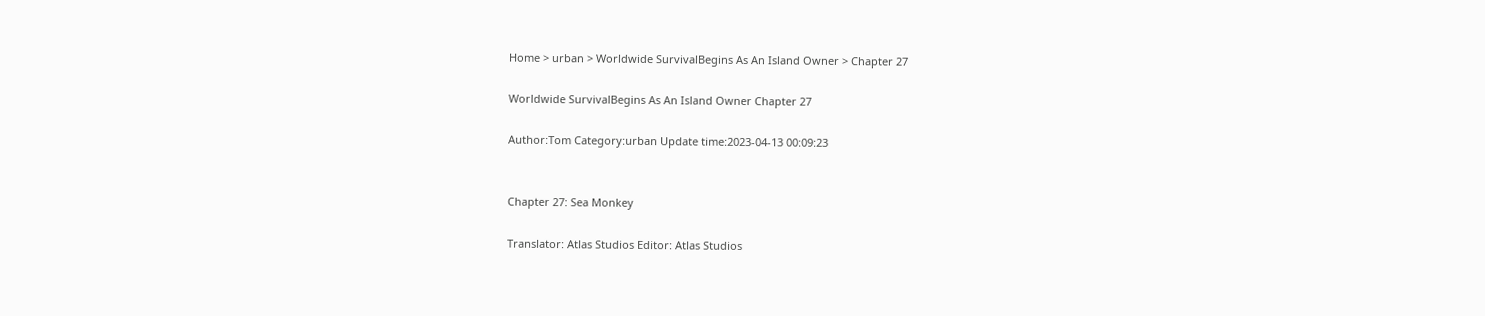Home > urban > Worldwide SurvivalBegins As An Island Owner > Chapter 27

Worldwide SurvivalBegins As An Island Owner Chapter 27

Author:Tom Category:urban Update time:2023-04-13 00:09:23


Chapter 27: Sea Monkey

Translator: Atlas Studios Editor: Atlas Studios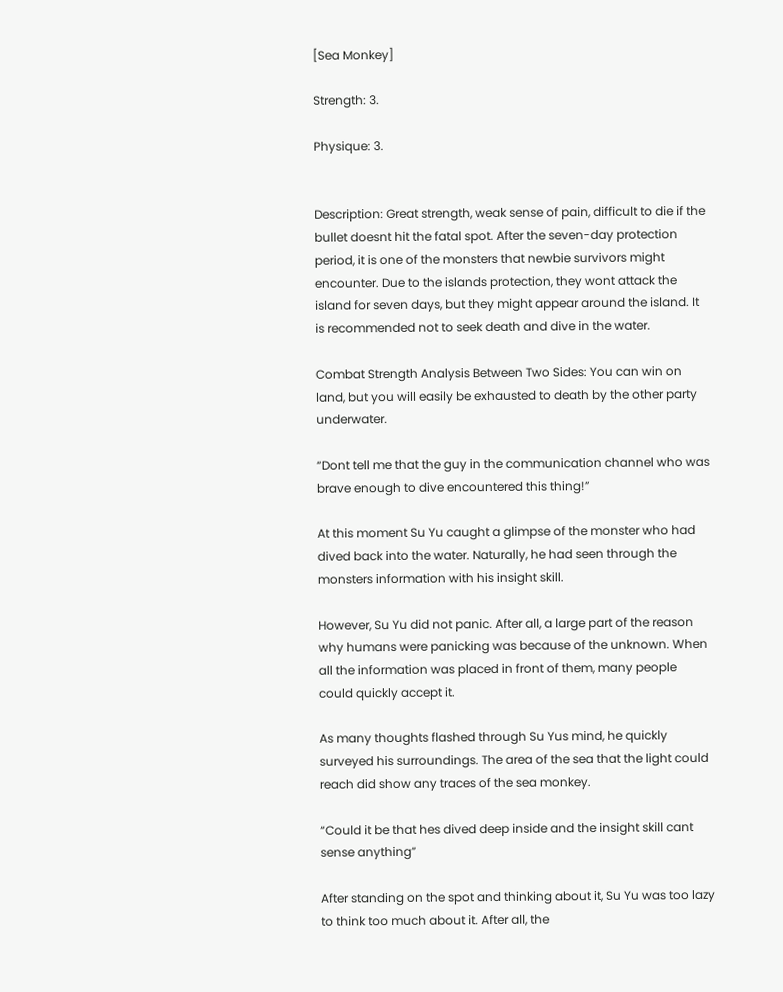[Sea Monkey]

Strength: 3.

Physique: 3.


Description: Great strength, weak sense of pain, difficult to die if the bullet doesnt hit the fatal spot. After the seven-day protection period, it is one of the monsters that newbie survivors might encounter. Due to the islands protection, they wont attack the island for seven days, but they might appear around the island. It is recommended not to seek death and dive in the water.

Combat Strength Analysis Between Two Sides: You can win on land, but you will easily be exhausted to death by the other party underwater.

“Dont tell me that the guy in the communication channel who was brave enough to dive encountered this thing!”

At this moment Su Yu caught a glimpse of the monster who had dived back into the water. Naturally, he had seen through the monsters information with his insight skill.

However, Su Yu did not panic. After all, a large part of the reason why humans were panicking was because of the unknown. When all the information was placed in front of them, many people could quickly accept it.

As many thoughts flashed through Su Yus mind, he quickly surveyed his surroundings. The area of the sea that the light could reach did show any traces of the sea monkey.

“Could it be that hes dived deep inside and the insight skill cant sense anything”

After standing on the spot and thinking about it, Su Yu was too lazy to think too much about it. After all, the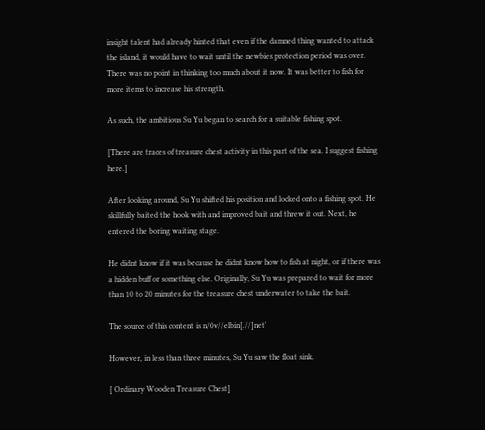insight talent had already hinted that even if the damned thing wanted to attack the island, it would have to wait until the newbies protection period was over. There was no point in thinking too much about it now. It was better to fish for more items to increase his strength.

As such, the ambitious Su Yu began to search for a suitable fishing spot.

[There are traces of treasure chest activity in this part of the sea. I suggest fishing here.]

After looking around, Su Yu shifted his position and locked onto a fishing spot. He skillfully baited the hook with and improved bait and threw it out. Next, he entered the boring waiting stage.

He didnt know if it was because he didnt know how to fish at night, or if there was a hidden buff or something else. Originally, Su Yu was prepared to wait for more than 10 to 20 minutes for the treasure chest underwater to take the bait.

The source of this content is n/0v//elbin[.//]net'

However, in less than three minutes, Su Yu saw the float sink.

[ Ordinary Wooden Treasure Chest]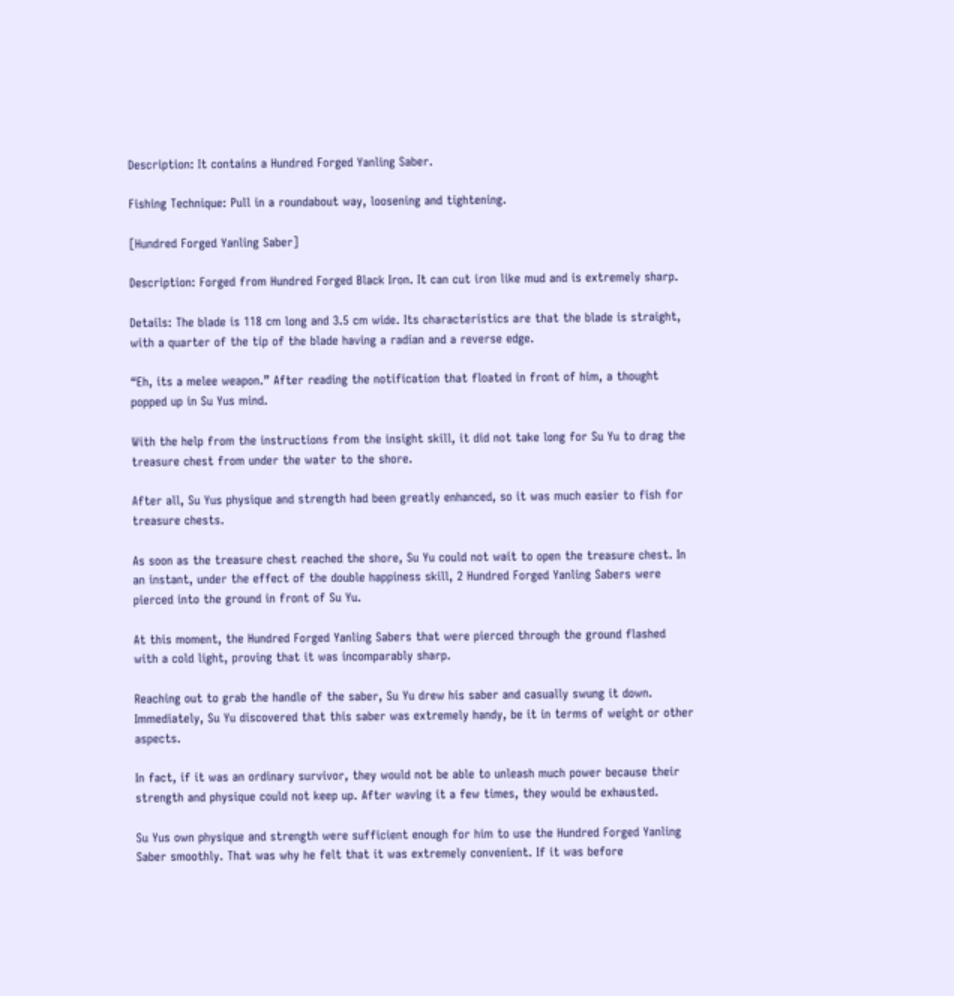Description: It contains a Hundred Forged Yanling Saber.

Fishing Technique: Pull in a roundabout way, loosening and tightening.

[Hundred Forged Yanling Saber]

Description: Forged from Hundred Forged Black Iron. It can cut iron like mud and is extremely sharp.

Details: The blade is 118 cm long and 3.5 cm wide. Its characteristics are that the blade is straight, with a quarter of the tip of the blade having a radian and a reverse edge.

“Eh, its a melee weapon.” After reading the notification that floated in front of him, a thought popped up in Su Yus mind.

With the help from the instructions from the insight skill, it did not take long for Su Yu to drag the treasure chest from under the water to the shore.

After all, Su Yus physique and strength had been greatly enhanced, so it was much easier to fish for treasure chests.

As soon as the treasure chest reached the shore, Su Yu could not wait to open the treasure chest. In an instant, under the effect of the double happiness skill, 2 Hundred Forged Yanling Sabers were pierced into the ground in front of Su Yu.

At this moment, the Hundred Forged Yanling Sabers that were pierced through the ground flashed with a cold light, proving that it was incomparably sharp.

Reaching out to grab the handle of the saber, Su Yu drew his saber and casually swung it down. Immediately, Su Yu discovered that this saber was extremely handy, be it in terms of weight or other aspects.

In fact, if it was an ordinary survivor, they would not be able to unleash much power because their strength and physique could not keep up. After waving it a few times, they would be exhausted.

Su Yus own physique and strength were sufficient enough for him to use the Hundred Forged Yanling Saber smoothly. That was why he felt that it was extremely convenient. If it was before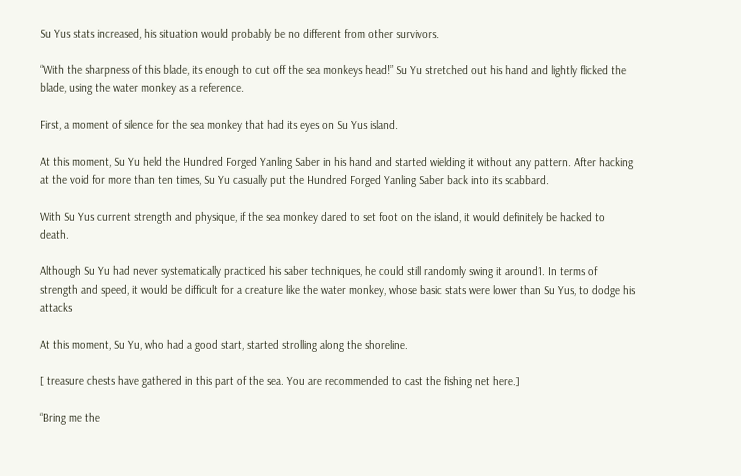Su Yus stats increased, his situation would probably be no different from other survivors.

“With the sharpness of this blade, its enough to cut off the sea monkeys head!” Su Yu stretched out his hand and lightly flicked the blade, using the water monkey as a reference.

First, a moment of silence for the sea monkey that had its eyes on Su Yus island.

At this moment, Su Yu held the Hundred Forged Yanling Saber in his hand and started wielding it without any pattern. After hacking at the void for more than ten times, Su Yu casually put the Hundred Forged Yanling Saber back into its scabbard.

With Su Yus current strength and physique, if the sea monkey dared to set foot on the island, it would definitely be hacked to death.

Although Su Yu had never systematically practiced his saber techniques, he could still randomly swing it around1. In terms of strength and speed, it would be difficult for a creature like the water monkey, whose basic stats were lower than Su Yus, to dodge his attacks

At this moment, Su Yu, who had a good start, started strolling along the shoreline.

[ treasure chests have gathered in this part of the sea. You are recommended to cast the fishing net here.]

“Bring me the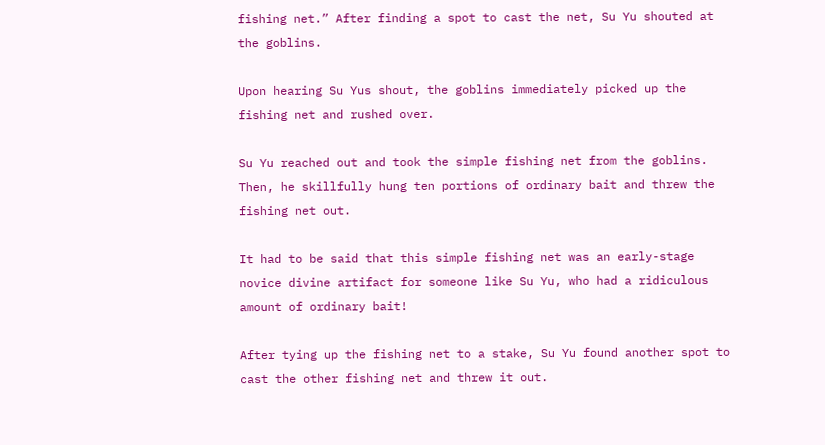fishing net.” After finding a spot to cast the net, Su Yu shouted at the goblins.

Upon hearing Su Yus shout, the goblins immediately picked up the fishing net and rushed over.

Su Yu reached out and took the simple fishing net from the goblins. Then, he skillfully hung ten portions of ordinary bait and threw the fishing net out.

It had to be said that this simple fishing net was an early-stage novice divine artifact for someone like Su Yu, who had a ridiculous amount of ordinary bait!

After tying up the fishing net to a stake, Su Yu found another spot to cast the other fishing net and threw it out.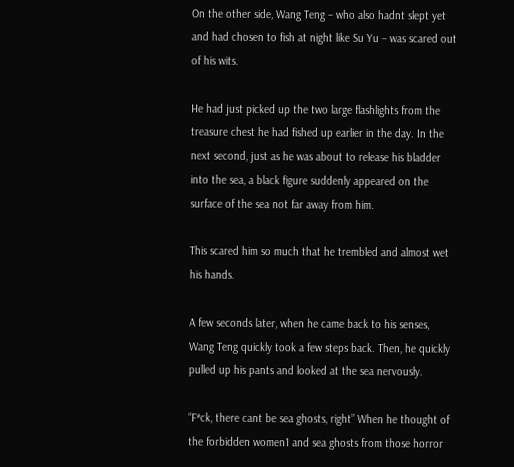On the other side, Wang Teng – who also hadnt slept yet and had chosen to fish at night like Su Yu – was scared out of his wits.

He had just picked up the two large flashlights from the treasure chest he had fished up earlier in the day. In the next second, just as he was about to release his bladder into the sea, a black figure suddenly appeared on the surface of the sea not far away from him.

This scared him so much that he trembled and almost wet his hands.

A few seconds later, when he came back to his senses, Wang Teng quickly took a few steps back. Then, he quickly pulled up his pants and looked at the sea nervously.

“F*ck, there cant be sea ghosts, right” When he thought of the forbidden women1 and sea ghosts from those horror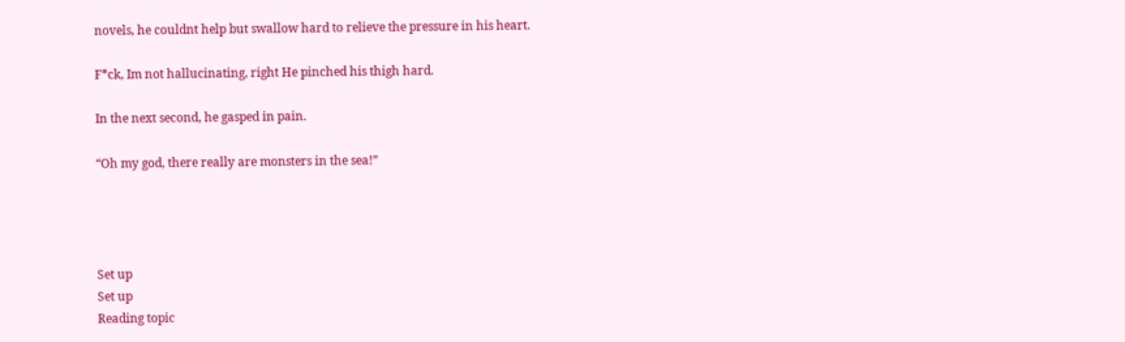novels, he couldnt help but swallow hard to relieve the pressure in his heart.

F*ck, Im not hallucinating, right He pinched his thigh hard.

In the next second, he gasped in pain.

“Oh my god, there really are monsters in the sea!”




Set up
Set up
Reading topic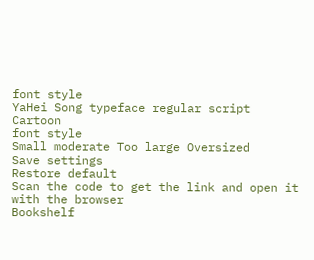font style
YaHei Song typeface regular script Cartoon
font style
Small moderate Too large Oversized
Save settings
Restore default
Scan the code to get the link and open it with the browser
Bookshelf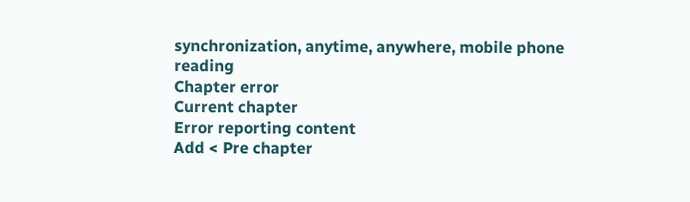synchronization, anytime, anywhere, mobile phone reading
Chapter error
Current chapter
Error reporting content
Add < Pre chapter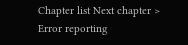Chapter list Next chapter > Error reporting